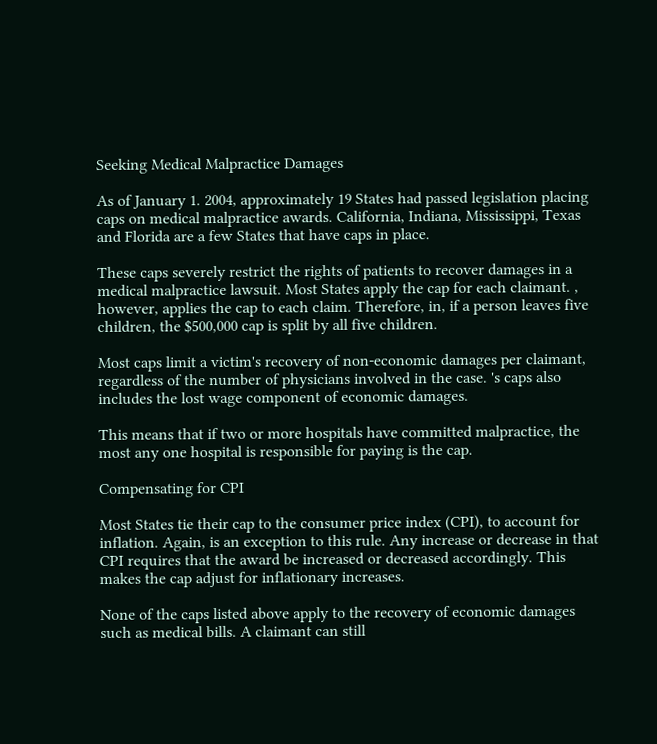Seeking Medical Malpractice Damages

As of January 1. 2004, approximately 19 States had passed legislation placing caps on medical malpractice awards. California, Indiana, Mississippi, Texas and Florida are a few States that have caps in place.

These caps severely restrict the rights of patients to recover damages in a medical malpractice lawsuit. Most States apply the cap for each claimant. , however, applies the cap to each claim. Therefore, in, if a person leaves five children, the $500,000 cap is split by all five children.

Most caps limit a victim's recovery of non-economic damages per claimant, regardless of the number of physicians involved in the case. 's caps also includes the lost wage component of economic damages.

This means that if two or more hospitals have committed malpractice, the most any one hospital is responsible for paying is the cap.

Compensating for CPI

Most States tie their cap to the consumer price index (CPI), to account for inflation. Again, is an exception to this rule. Any increase or decrease in that CPI requires that the award be increased or decreased accordingly. This makes the cap adjust for inflationary increases.

None of the caps listed above apply to the recovery of economic damages such as medical bills. A claimant can still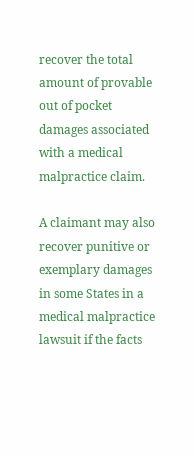recover the total amount of provable out of pocket damages associated with a medical malpractice claim.

A claimant may also recover punitive or exemplary damages in some States in a medical malpractice lawsuit if the facts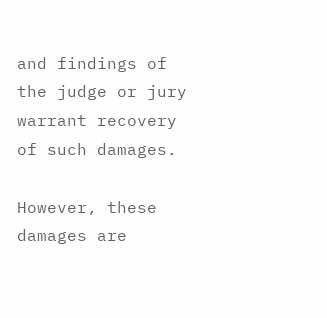and findings of the judge or jury warrant recovery of such damages.

However, these damages are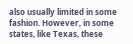also usually limited in some fashion. However, in some states, like Texas, these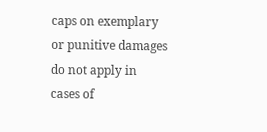caps on exemplary or punitive damages do not apply in cases of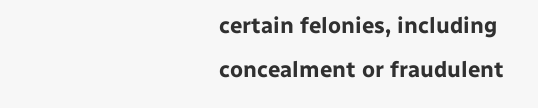certain felonies, including concealment or fraudulent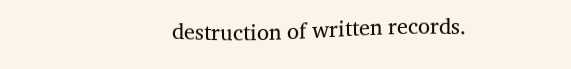destruction of written records.